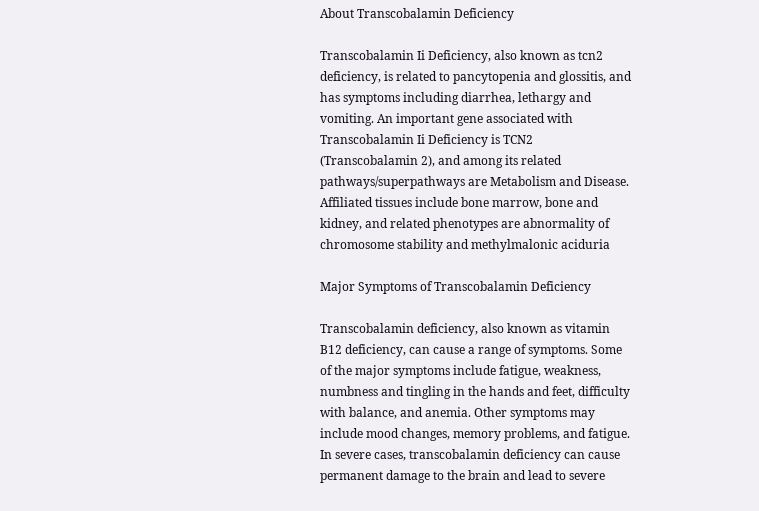About Transcobalamin Deficiency

Transcobalamin Ii Deficiency, also known as tcn2 deficiency, is related to pancytopenia and glossitis, and has symptoms including diarrhea, lethargy and vomiting. An important gene associated with Transcobalamin Ii Deficiency is TCN2 (Transcobalamin 2), and among its related pathways/superpathways are Metabolism and Disease. Affiliated tissues include bone marrow, bone and kidney, and related phenotypes are abnormality of chromosome stability and methylmalonic aciduria

Major Symptoms of Transcobalamin Deficiency

Transcobalamin deficiency, also known as vitamin B12 deficiency, can cause a range of symptoms. Some of the major symptoms include fatigue, weakness, numbness and tingling in the hands and feet, difficulty with balance, and anemia. Other symptoms may include mood changes, memory problems, and fatigue. In severe cases, transcobalamin deficiency can cause permanent damage to the brain and lead to severe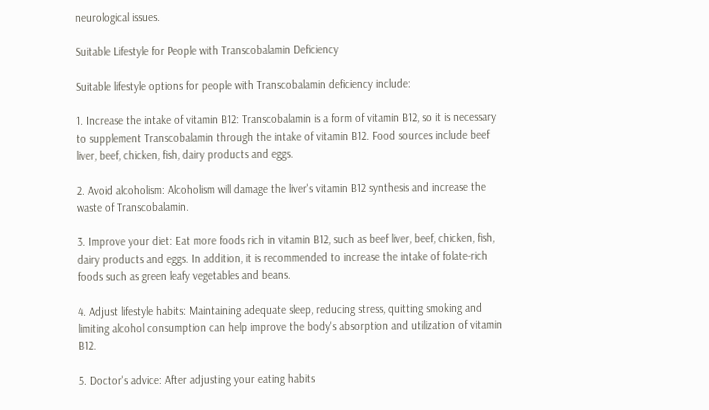neurological issues.

Suitable Lifestyle for People with Transcobalamin Deficiency

Suitable lifestyle options for people with Transcobalamin deficiency include:

1. Increase the intake of vitamin B12: Transcobalamin is a form of vitamin B12, so it is necessary to supplement Transcobalamin through the intake of vitamin B12. Food sources include beef liver, beef, chicken, fish, dairy products and eggs.

2. Avoid alcoholism: Alcoholism will damage the liver's vitamin B12 synthesis and increase the waste of Transcobalamin.

3. Improve your diet: Eat more foods rich in vitamin B12, such as beef liver, beef, chicken, fish, dairy products and eggs. In addition, it is recommended to increase the intake of folate-rich foods such as green leafy vegetables and beans.

4. Adjust lifestyle habits: Maintaining adequate sleep, reducing stress, quitting smoking and limiting alcohol consumption can help improve the body's absorption and utilization of vitamin B12.

5. Doctor's advice: After adjusting your eating habits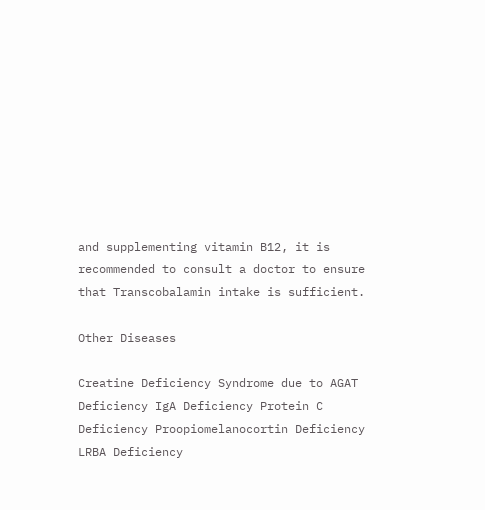and supplementing vitamin B12, it is recommended to consult a doctor to ensure that Transcobalamin intake is sufficient.

Other Diseases

Creatine Deficiency Syndrome due to AGAT Deficiency IgA Deficiency Protein C Deficiency Proopiomelanocortin Deficiency LRBA Deficiency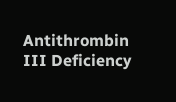Antithrombin III Deficiency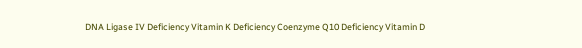DNA Ligase IV Deficiency Vitamin K Deficiency Coenzyme Q10 Deficiency Vitamin D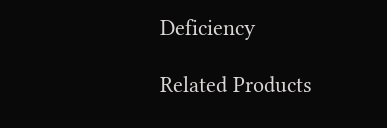Deficiency

Related Products